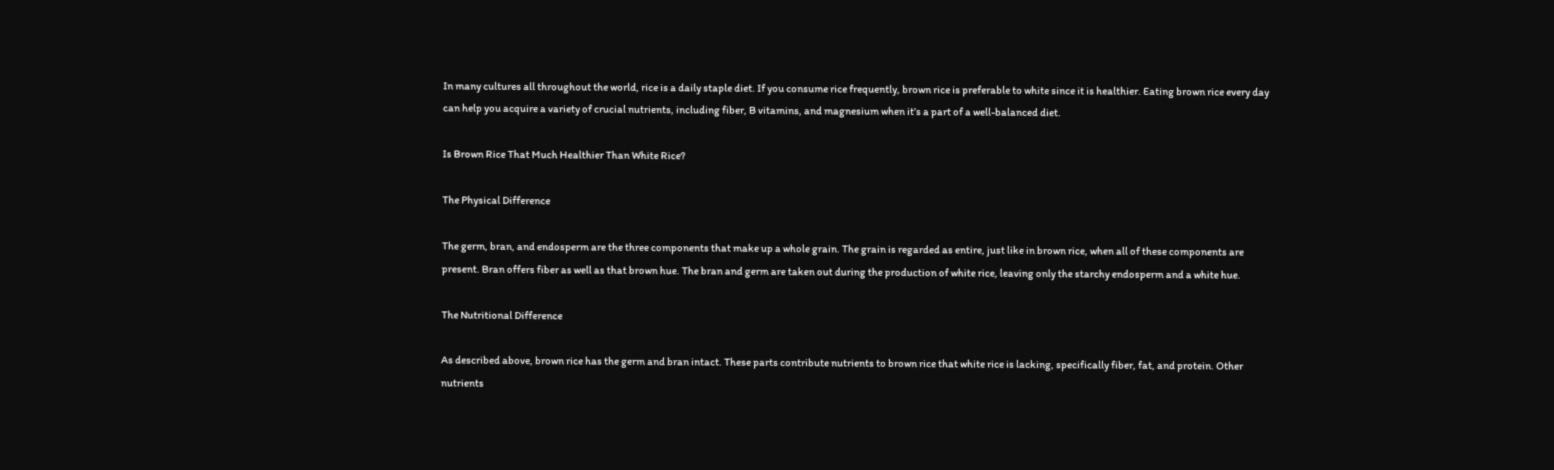In many cultures all throughout the world, rice is a daily staple diet. If you consume rice frequently, brown rice is preferable to white since it is healthier. Eating brown rice every day can help you acquire a variety of crucial nutrients, including fiber, B vitamins, and magnesium when it’s a part of a well-balanced diet.

Is Brown Rice That Much Healthier Than White Rice?

The Physical Difference

The germ, bran, and endosperm are the three components that make up a whole grain. The grain is regarded as entire, just like in brown rice, when all of these components are present. Bran offers fiber as well as that brown hue. The bran and germ are taken out during the production of white rice, leaving only the starchy endosperm and a white hue.

The Nutritional Difference

As described above, brown rice has the germ and bran intact. These parts contribute nutrients to brown rice that white rice is lacking, specifically fiber, fat, and protein. Other nutrients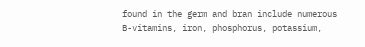found in the germ and bran include numerous B-vitamins, iron, phosphorus, potassium,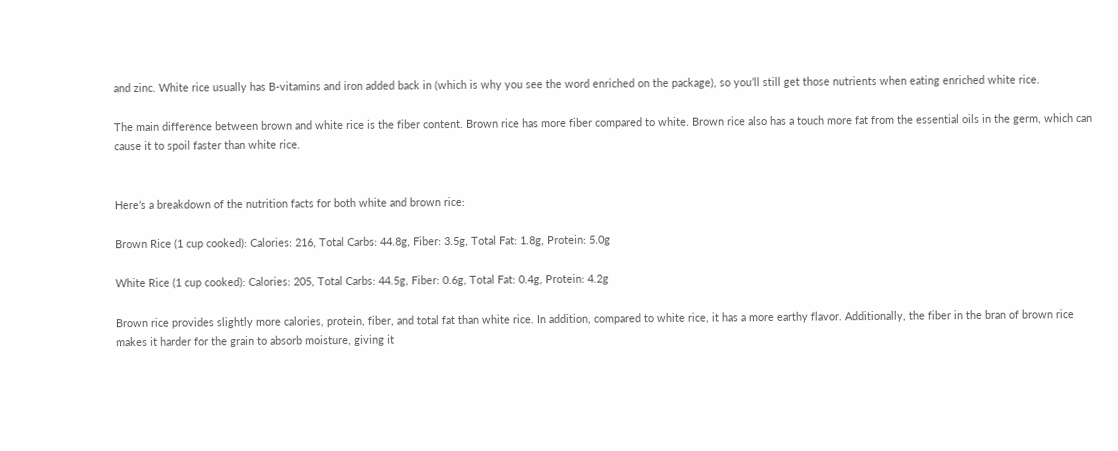and zinc. White rice usually has B-vitamins and iron added back in (which is why you see the word enriched on the package), so you’ll still get those nutrients when eating enriched white rice.

The main difference between brown and white rice is the fiber content. Brown rice has more fiber compared to white. Brown rice also has a touch more fat from the essential oils in the germ, which can cause it to spoil faster than white rice.


Here’s a breakdown of the nutrition facts for both white and brown rice:

Brown Rice (1 cup cooked): Calories: 216, Total Carbs: 44.8g, Fiber: 3.5g, Total Fat: 1.8g, Protein: 5.0g

White Rice (1 cup cooked): Calories: 205, Total Carbs: 44.5g, Fiber: 0.6g, Total Fat: 0.4g, Protein: 4.2g

Brown rice provides slightly more calories, protein, fiber, and total fat than white rice. In addition, compared to white rice, it has a more earthy flavor. Additionally, the fiber in the bran of brown rice makes it harder for the grain to absorb moisture, giving it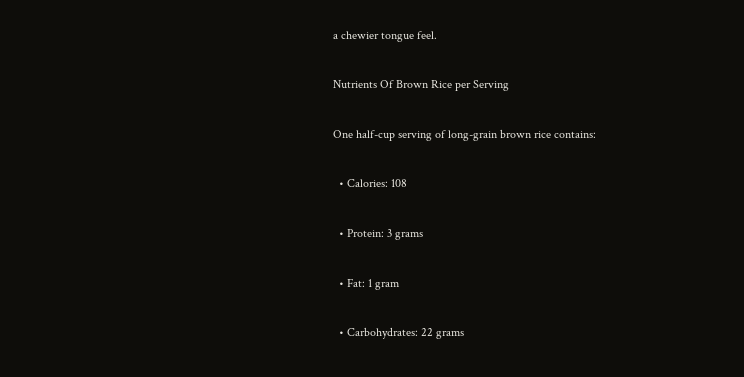a chewier tongue feel.

Nutrients Of Brown Rice per Serving

One half-cup serving of long-grain brown rice contains:

  • Calories: 108

  • Protein: 3 grams

  • Fat: 1 gram

  • Carbohydrates: 22 grams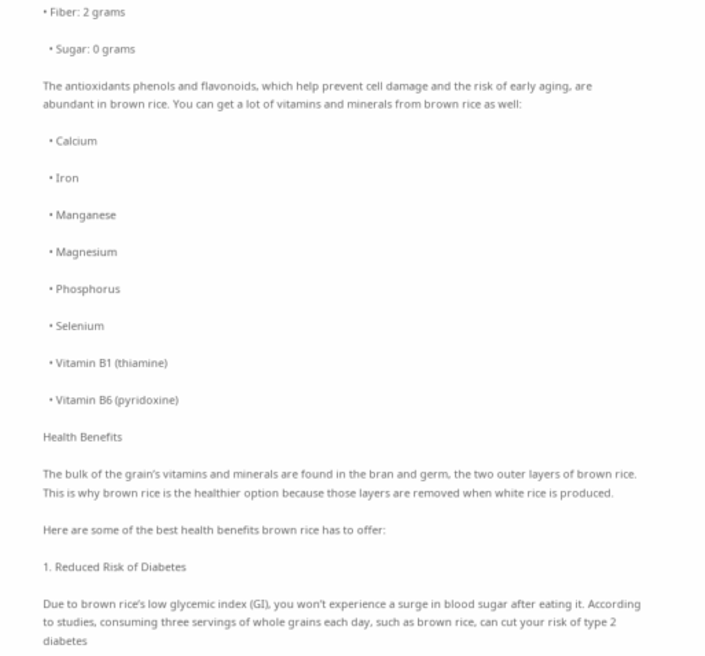• Fiber: 2 grams

  • Sugar: 0 grams

The antioxidants phenols and flavonoids, which help prevent cell damage and the risk of early aging, are abundant in brown rice. You can get a lot of vitamins and minerals from brown rice as well:

  • Calcium

  • Iron

  • Manganese

  • Magnesium

  • Phosphorus

  • Selenium

  • Vitamin B1 (thiamine)

  • Vitamin B6 (pyridoxine)

Health Benefits

The bulk of the grain’s vitamins and minerals are found in the bran and germ, the two outer layers of brown rice. This is why brown rice is the healthier option because those layers are removed when white rice is produced.

Here are some of the best health benefits brown rice has to offer:

1. Reduced Risk of Diabetes

Due to brown rice’s low glycemic index (GI), you won’t experience a surge in blood sugar after eating it. According to studies, consuming three servings of whole grains each day, such as brown rice, can cut your risk of type 2 diabetes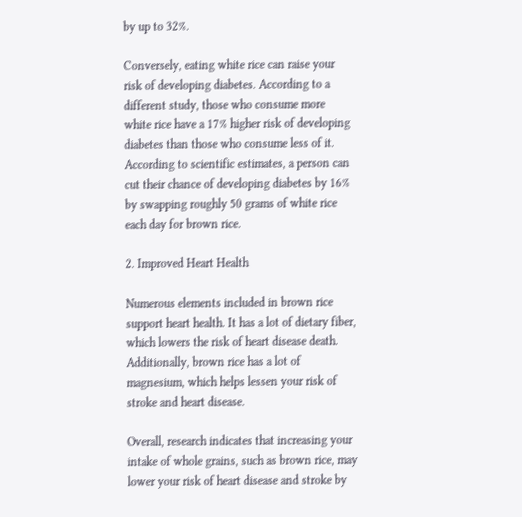by up to 32%.

Conversely, eating white rice can raise your risk of developing diabetes. According to a different study, those who consume more white rice have a 17% higher risk of developing diabetes than those who consume less of it. According to scientific estimates, a person can cut their chance of developing diabetes by 16% by swapping roughly 50 grams of white rice each day for brown rice.

2. Improved Heart Health

Numerous elements included in brown rice support heart health. It has a lot of dietary fiber, which lowers the risk of heart disease death. Additionally, brown rice has a lot of magnesium, which helps lessen your risk of stroke and heart disease.

Overall, research indicates that increasing your intake of whole grains, such as brown rice, may lower your risk of heart disease and stroke by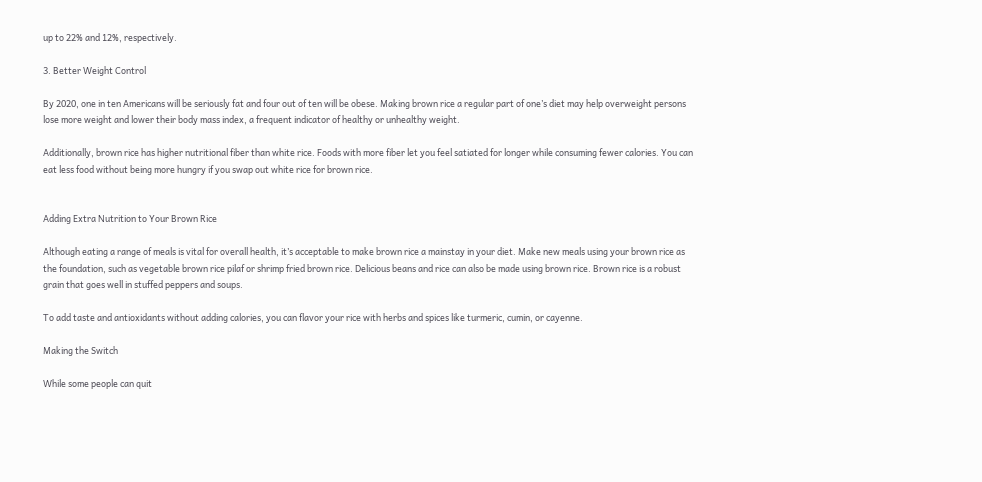up to 22% and 12%, respectively.

3. Better Weight Control

By 2020, one in ten Americans will be seriously fat and four out of ten will be obese. Making brown rice a regular part of one’s diet may help overweight persons lose more weight and lower their body mass index, a frequent indicator of healthy or unhealthy weight.

Additionally, brown rice has higher nutritional fiber than white rice. Foods with more fiber let you feel satiated for longer while consuming fewer calories. You can eat less food without being more hungry if you swap out white rice for brown rice.


Adding Extra Nutrition to Your Brown Rice

Although eating a range of meals is vital for overall health, it’s acceptable to make brown rice a mainstay in your diet. Make new meals using your brown rice as the foundation, such as vegetable brown rice pilaf or shrimp fried brown rice. Delicious beans and rice can also be made using brown rice. Brown rice is a robust grain that goes well in stuffed peppers and soups.

To add taste and antioxidants without adding calories, you can flavor your rice with herbs and spices like turmeric, cumin, or cayenne.

Making the Switch

While some people can quit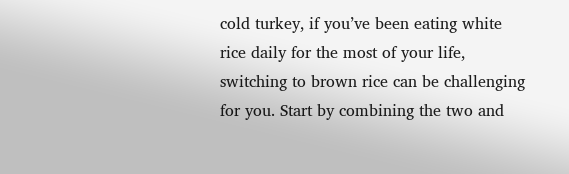cold turkey, if you’ve been eating white rice daily for the most of your life, switching to brown rice can be challenging for you. Start by combining the two and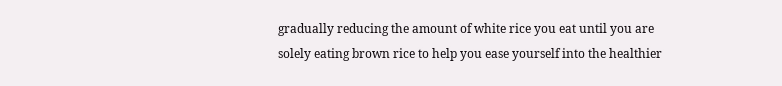gradually reducing the amount of white rice you eat until you are solely eating brown rice to help you ease yourself into the healthier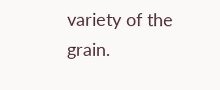variety of the grain.